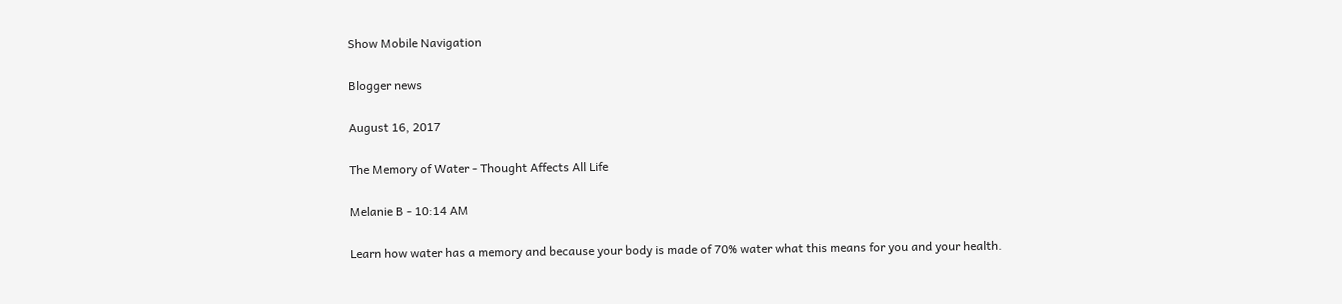Show Mobile Navigation

Blogger news

August 16, 2017

The Memory of Water - Thought Affects All Life

Melanie B - 10:14 AM

Learn how water has a memory and because your body is made of 70% water what this means for you and your health.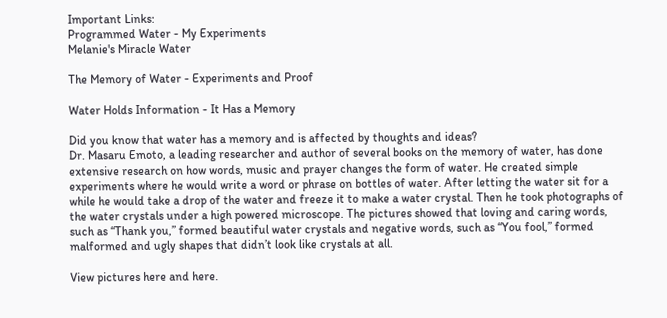Important Links:
Programmed Water - My Experiments
Melanie's Miracle Water

The Memory of Water - Experiments and Proof

Water Holds Information - It Has a Memory

Did you know that water has a memory and is affected by thoughts and ideas?
Dr. Masaru Emoto, a leading researcher and author of several books on the memory of water, has done extensive research on how words, music and prayer changes the form of water. He created simple experiments where he would write a word or phrase on bottles of water. After letting the water sit for a while he would take a drop of the water and freeze it to make a water crystal. Then he took photographs of the water crystals under a high powered microscope. The pictures showed that loving and caring words, such as “Thank you,” formed beautiful water crystals and negative words, such as “You fool,” formed malformed and ugly shapes that didn’t look like crystals at all.

View pictures here and here.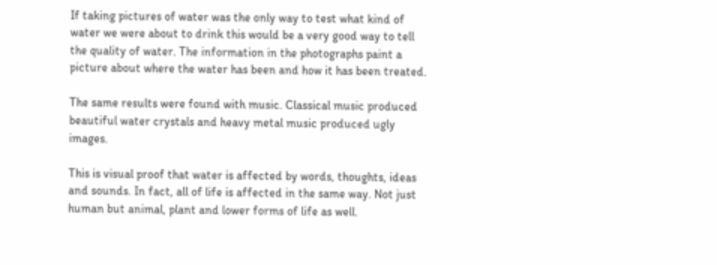If taking pictures of water was the only way to test what kind of water we were about to drink this would be a very good way to tell the quality of water. The information in the photographs paint a picture about where the water has been and how it has been treated.

The same results were found with music. Classical music produced beautiful water crystals and heavy metal music produced ugly images.

This is visual proof that water is affected by words, thoughts, ideas and sounds. In fact, all of life is affected in the same way. Not just human but animal, plant and lower forms of life as well.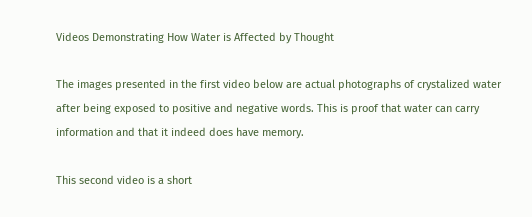Videos Demonstrating How Water is Affected by Thought

The images presented in the first video below are actual photographs of crystalized water after being exposed to positive and negative words. This is proof that water can carry information and that it indeed does have memory.

This second video is a short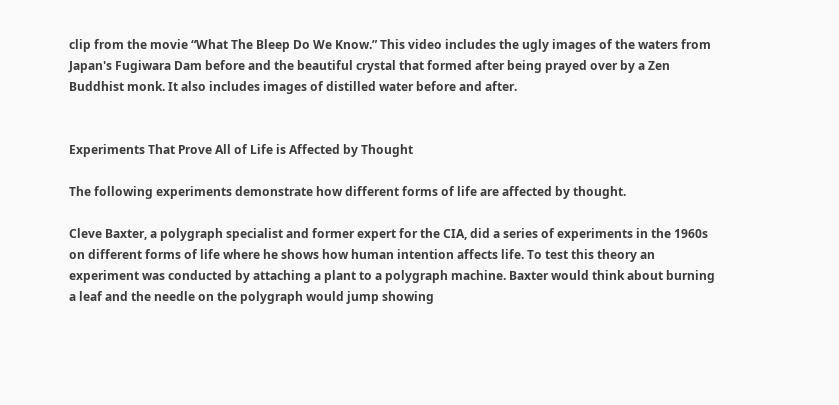clip from the movie “What The Bleep Do We Know.” This video includes the ugly images of the waters from Japan's Fugiwara Dam before and the beautiful crystal that formed after being prayed over by a Zen Buddhist monk. It also includes images of distilled water before and after.


Experiments That Prove All of Life is Affected by Thought

The following experiments demonstrate how different forms of life are affected by thought.

Cleve Baxter, a polygraph specialist and former expert for the CIA, did a series of experiments in the 1960s on different forms of life where he shows how human intention affects life. To test this theory an experiment was conducted by attaching a plant to a polygraph machine. Baxter would think about burning a leaf and the needle on the polygraph would jump showing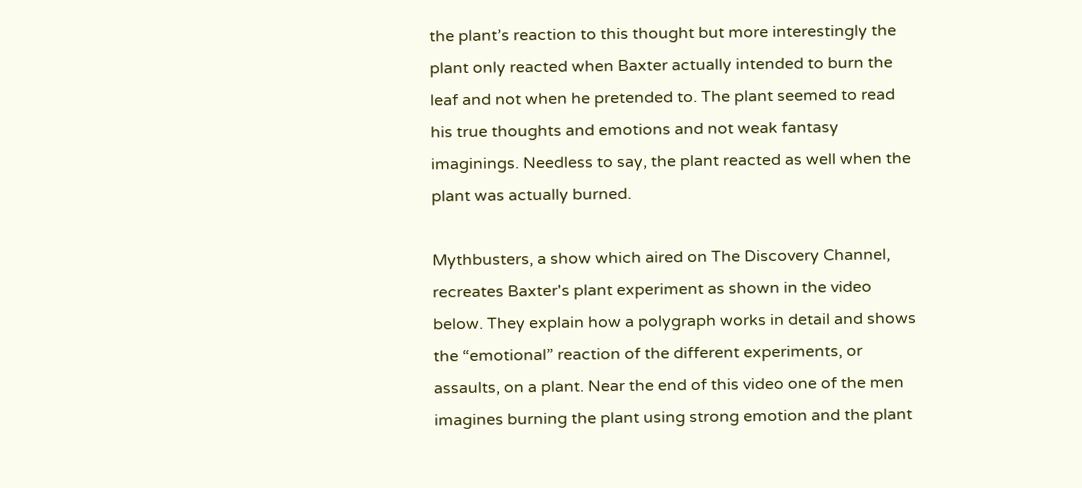the plant’s reaction to this thought but more interestingly the plant only reacted when Baxter actually intended to burn the leaf and not when he pretended to. The plant seemed to read his true thoughts and emotions and not weak fantasy imaginings. Needless to say, the plant reacted as well when the plant was actually burned.

Mythbusters, a show which aired on The Discovery Channel, recreates Baxter's plant experiment as shown in the video below. They explain how a polygraph works in detail and shows the “emotional” reaction of the different experiments, or assaults, on a plant. Near the end of this video one of the men imagines burning the plant using strong emotion and the plant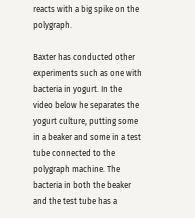reacts with a big spike on the polygraph.

Baxter has conducted other experiments such as one with bacteria in yogurt. In the video below he separates the yogurt culture, putting some in a beaker and some in a test tube connected to the polygraph machine. The bacteria in both the beaker and the test tube has a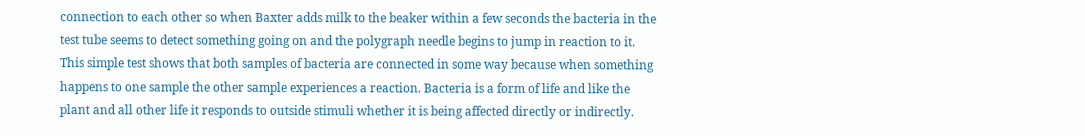connection to each other so when Baxter adds milk to the beaker within a few seconds the bacteria in the test tube seems to detect something going on and the polygraph needle begins to jump in reaction to it. This simple test shows that both samples of bacteria are connected in some way because when something happens to one sample the other sample experiences a reaction. Bacteria is a form of life and like the plant and all other life it responds to outside stimuli whether it is being affected directly or indirectly.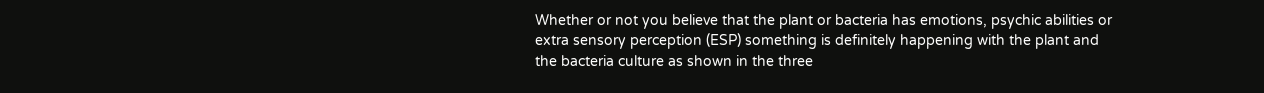Whether or not you believe that the plant or bacteria has emotions, psychic abilities or extra sensory perception (ESP) something is definitely happening with the plant and the bacteria culture as shown in the three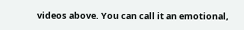videos above. You can call it an emotional,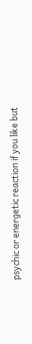psychic or energetic reaction if you like but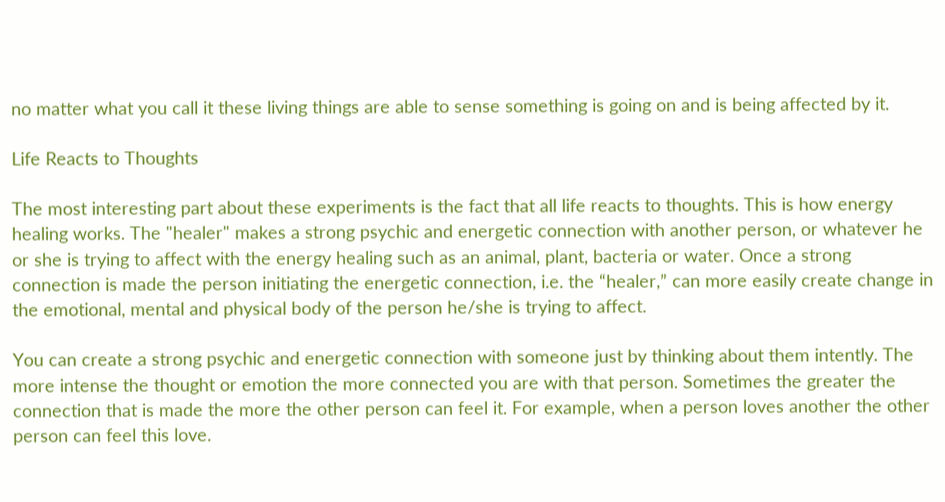no matter what you call it these living things are able to sense something is going on and is being affected by it.

Life Reacts to Thoughts

The most interesting part about these experiments is the fact that all life reacts to thoughts. This is how energy healing works. The "healer" makes a strong psychic and energetic connection with another person, or whatever he or she is trying to affect with the energy healing such as an animal, plant, bacteria or water. Once a strong connection is made the person initiating the energetic connection, i.e. the “healer,” can more easily create change in the emotional, mental and physical body of the person he/she is trying to affect.

You can create a strong psychic and energetic connection with someone just by thinking about them intently. The more intense the thought or emotion the more connected you are with that person. Sometimes the greater the connection that is made the more the other person can feel it. For example, when a person loves another the other person can feel this love.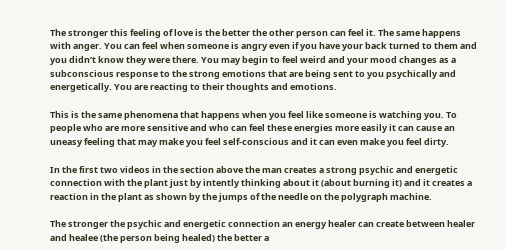The stronger this feeling of love is the better the other person can feel it. The same happens with anger. You can feel when someone is angry even if you have your back turned to them and you didn’t know they were there. You may begin to feel weird and your mood changes as a subconscious response to the strong emotions that are being sent to you psychically and energetically. You are reacting to their thoughts and emotions.

This is the same phenomena that happens when you feel like someone is watching you. To people who are more sensitive and who can feel these energies more easily it can cause an uneasy feeling that may make you feel self-conscious and it can even make you feel dirty.

In the first two videos in the section above the man creates a strong psychic and energetic connection with the plant just by intently thinking about it (about burning it) and it creates a reaction in the plant as shown by the jumps of the needle on the polygraph machine.

The stronger the psychic and energetic connection an energy healer can create between healer and healee (the person being healed) the better a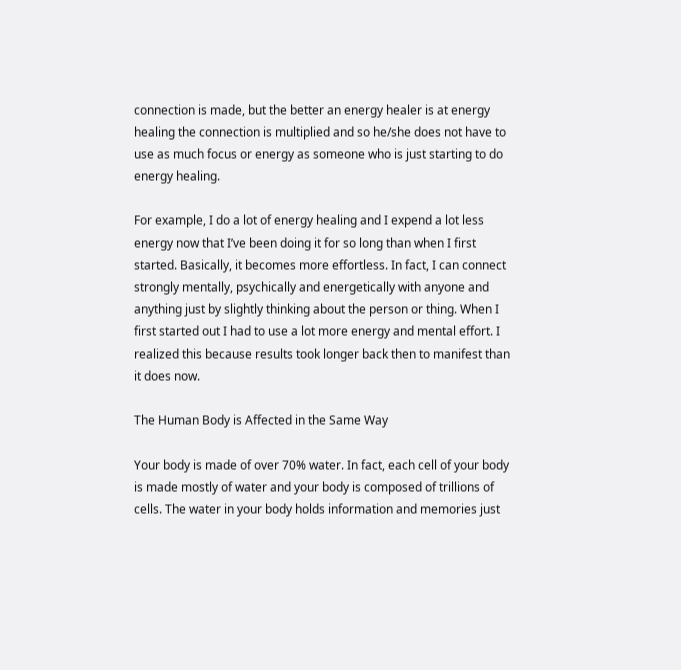connection is made, but the better an energy healer is at energy healing the connection is multiplied and so he/she does not have to use as much focus or energy as someone who is just starting to do energy healing.

For example, I do a lot of energy healing and I expend a lot less energy now that I’ve been doing it for so long than when I first started. Basically, it becomes more effortless. In fact, I can connect strongly mentally, psychically and energetically with anyone and anything just by slightly thinking about the person or thing. When I first started out I had to use a lot more energy and mental effort. I realized this because results took longer back then to manifest than it does now.

The Human Body is Affected in the Same Way

Your body is made of over 70% water. In fact, each cell of your body is made mostly of water and your body is composed of trillions of cells. The water in your body holds information and memories just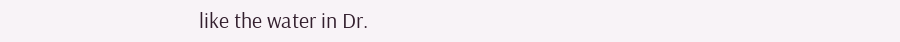like the water in Dr.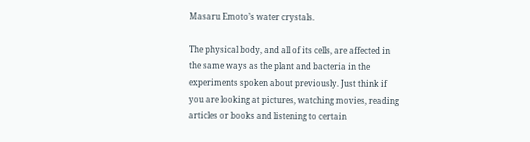Masaru Emoto’s water crystals.

The physical body, and all of its cells, are affected in the same ways as the plant and bacteria in the experiments spoken about previously. Just think if you are looking at pictures, watching movies, reading articles or books and listening to certain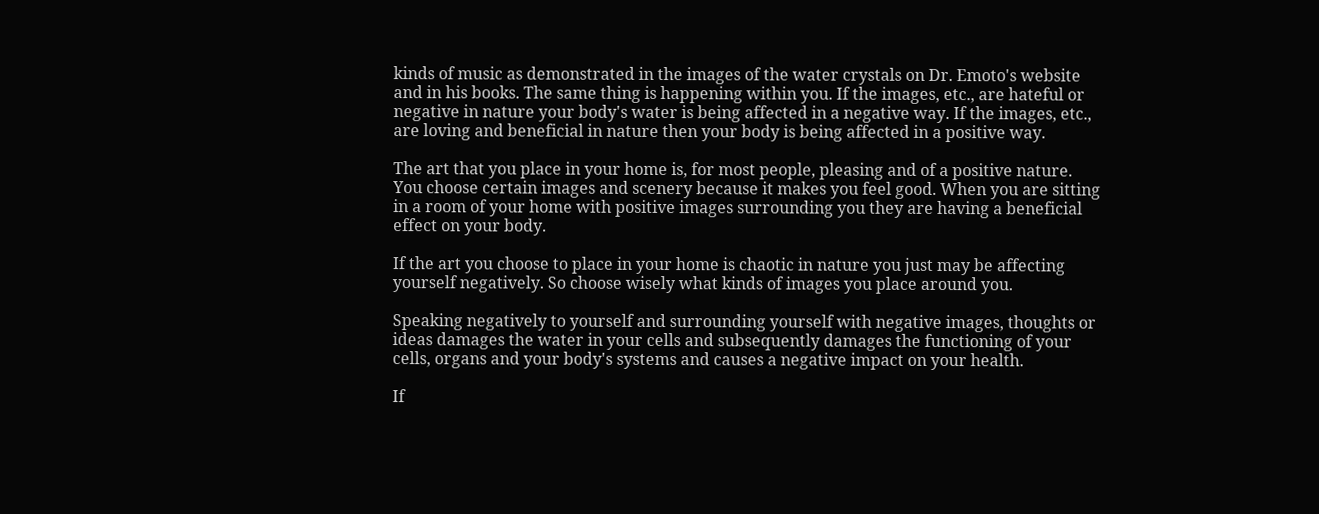kinds of music as demonstrated in the images of the water crystals on Dr. Emoto's website and in his books. The same thing is happening within you. If the images, etc., are hateful or negative in nature your body's water is being affected in a negative way. If the images, etc., are loving and beneficial in nature then your body is being affected in a positive way.

The art that you place in your home is, for most people, pleasing and of a positive nature. You choose certain images and scenery because it makes you feel good. When you are sitting in a room of your home with positive images surrounding you they are having a beneficial effect on your body.

If the art you choose to place in your home is chaotic in nature you just may be affecting yourself negatively. So choose wisely what kinds of images you place around you.

Speaking negatively to yourself and surrounding yourself with negative images, thoughts or ideas damages the water in your cells and subsequently damages the functioning of your cells, organs and your body's systems and causes a negative impact on your health.

If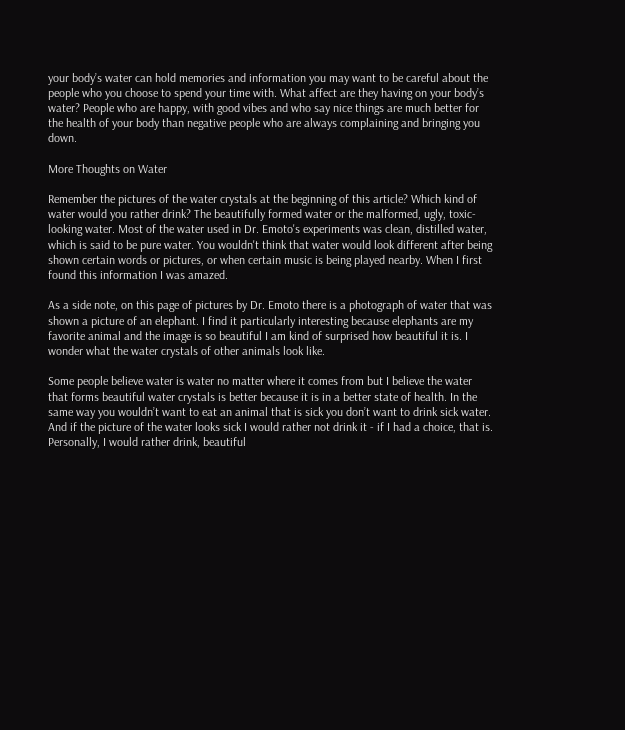your body’s water can hold memories and information you may want to be careful about the people who you choose to spend your time with. What affect are they having on your body’s water? People who are happy, with good vibes and who say nice things are much better for the health of your body than negative people who are always complaining and bringing you down.

More Thoughts on Water

Remember the pictures of the water crystals at the beginning of this article? Which kind of water would you rather drink? The beautifully formed water or the malformed, ugly, toxic-looking water. Most of the water used in Dr. Emoto's experiments was clean, distilled water, which is said to be pure water. You wouldn't think that water would look different after being shown certain words or pictures, or when certain music is being played nearby. When I first found this information I was amazed.

As a side note, on this page of pictures by Dr. Emoto there is a photograph of water that was shown a picture of an elephant. I find it particularly interesting because elephants are my favorite animal and the image is so beautiful I am kind of surprised how beautiful it is. I wonder what the water crystals of other animals look like.

Some people believe water is water no matter where it comes from but I believe the water that forms beautiful water crystals is better because it is in a better state of health. In the same way you wouldn’t want to eat an animal that is sick you don’t want to drink sick water. And if the picture of the water looks sick I would rather not drink it - if I had a choice, that is. Personally, I would rather drink, beautiful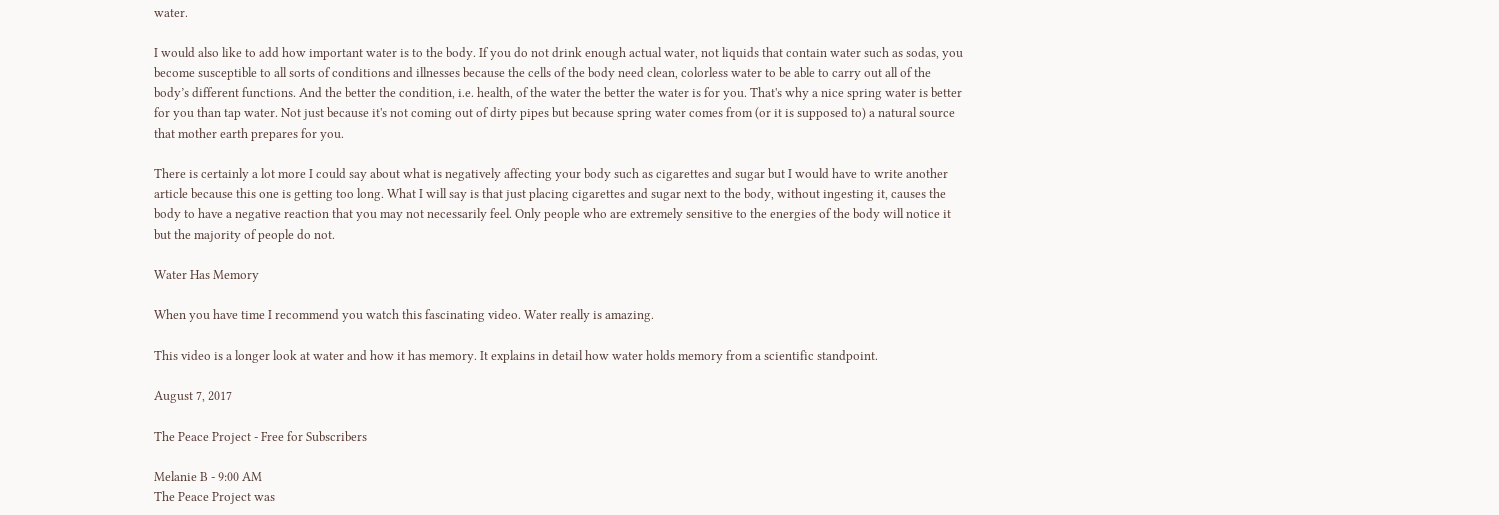water.

I would also like to add how important water is to the body. If you do not drink enough actual water, not liquids that contain water such as sodas, you become susceptible to all sorts of conditions and illnesses because the cells of the body need clean, colorless water to be able to carry out all of the body’s different functions. And the better the condition, i.e. health, of the water the better the water is for you. That's why a nice spring water is better for you than tap water. Not just because it's not coming out of dirty pipes but because spring water comes from (or it is supposed to) a natural source that mother earth prepares for you.

There is certainly a lot more I could say about what is negatively affecting your body such as cigarettes and sugar but I would have to write another article because this one is getting too long. What I will say is that just placing cigarettes and sugar next to the body, without ingesting it, causes the body to have a negative reaction that you may not necessarily feel. Only people who are extremely sensitive to the energies of the body will notice it but the majority of people do not.

Water Has Memory

When you have time I recommend you watch this fascinating video. Water really is amazing.

This video is a longer look at water and how it has memory. It explains in detail how water holds memory from a scientific standpoint.

August 7, 2017

The Peace Project - Free for Subscribers

Melanie B - 9:00 AM
The Peace Project was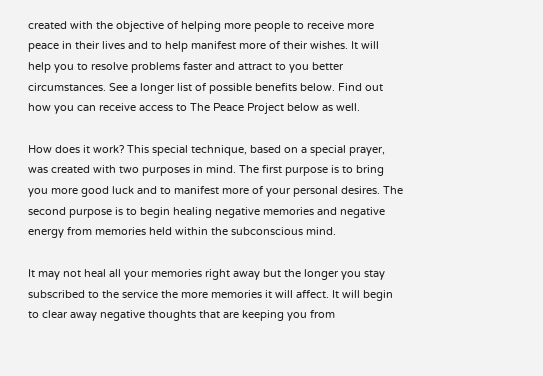created with the objective of helping more people to receive more peace in their lives and to help manifest more of their wishes. It will help you to resolve problems faster and attract to you better circumstances. See a longer list of possible benefits below. Find out how you can receive access to The Peace Project below as well.

How does it work? This special technique, based on a special prayer, was created with two purposes in mind. The first purpose is to bring you more good luck and to manifest more of your personal desires. The second purpose is to begin healing negative memories and negative energy from memories held within the subconscious mind.

It may not heal all your memories right away but the longer you stay subscribed to the service the more memories it will affect. It will begin to clear away negative thoughts that are keeping you from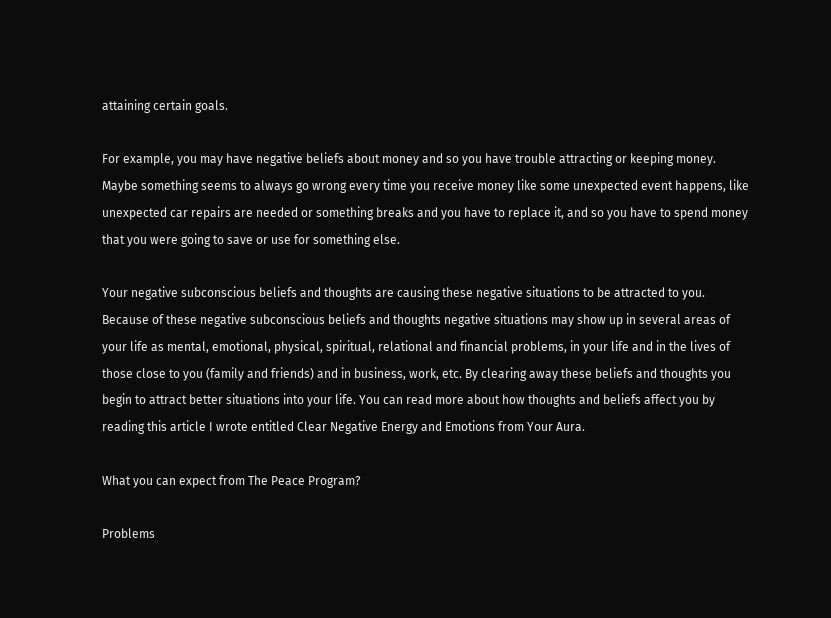attaining certain goals.

For example, you may have negative beliefs about money and so you have trouble attracting or keeping money. Maybe something seems to always go wrong every time you receive money like some unexpected event happens, like unexpected car repairs are needed or something breaks and you have to replace it, and so you have to spend money that you were going to save or use for something else.

Your negative subconscious beliefs and thoughts are causing these negative situations to be attracted to you. Because of these negative subconscious beliefs and thoughts negative situations may show up in several areas of your life as mental, emotional, physical, spiritual, relational and financial problems, in your life and in the lives of those close to you (family and friends) and in business, work, etc. By clearing away these beliefs and thoughts you begin to attract better situations into your life. You can read more about how thoughts and beliefs affect you by reading this article I wrote entitled Clear Negative Energy and Emotions from Your Aura.

What you can expect from The Peace Program?

Problems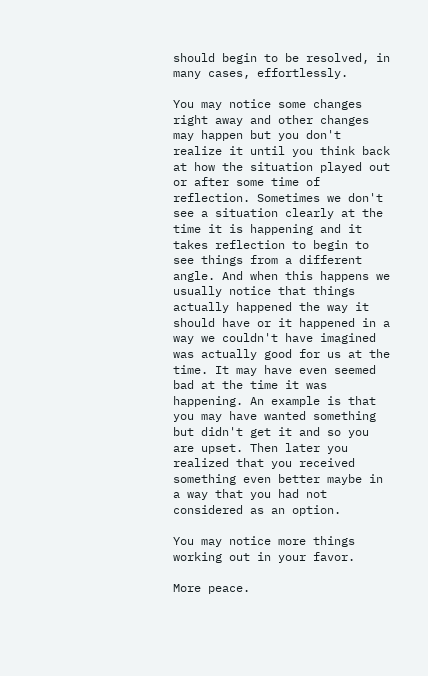should begin to be resolved, in many cases, effortlessly.

You may notice some changes right away and other changes may happen but you don't realize it until you think back at how the situation played out or after some time of reflection. Sometimes we don't see a situation clearly at the time it is happening and it takes reflection to begin to see things from a different angle. And when this happens we usually notice that things actually happened the way it should have or it happened in a way we couldn't have imagined was actually good for us at the time. It may have even seemed bad at the time it was happening. An example is that you may have wanted something but didn't get it and so you are upset. Then later you realized that you received something even better maybe in a way that you had not considered as an option.

You may notice more things working out in your favor.

More peace.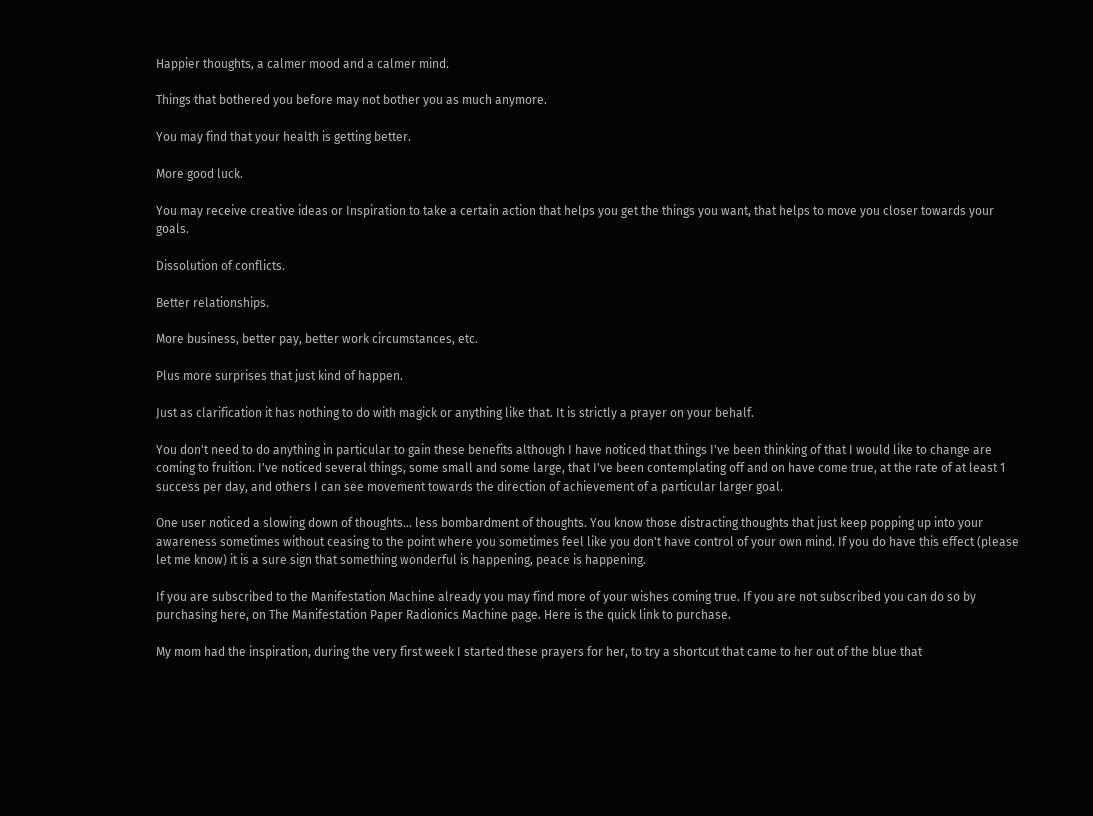Happier thoughts, a calmer mood and a calmer mind.

Things that bothered you before may not bother you as much anymore.

You may find that your health is getting better.

More good luck.

You may receive creative ideas or Inspiration to take a certain action that helps you get the things you want, that helps to move you closer towards your goals.

Dissolution of conflicts.

Better relationships.

More business, better pay, better work circumstances, etc.

Plus more surprises that just kind of happen.

Just as clarification it has nothing to do with magick or anything like that. It is strictly a prayer on your behalf.

You don't need to do anything in particular to gain these benefits although I have noticed that things I've been thinking of that I would like to change are coming to fruition. I've noticed several things, some small and some large, that I've been contemplating off and on have come true, at the rate of at least 1 success per day, and others I can see movement towards the direction of achievement of a particular larger goal.

One user noticed a slowing down of thoughts... less bombardment of thoughts. You know those distracting thoughts that just keep popping up into your awareness sometimes without ceasing to the point where you sometimes feel like you don't have control of your own mind. If you do have this effect (please let me know) it is a sure sign that something wonderful is happening, peace is happening.

If you are subscribed to the Manifestation Machine already you may find more of your wishes coming true. If you are not subscribed you can do so by purchasing here, on The Manifestation Paper Radionics Machine page. Here is the quick link to purchase.

My mom had the inspiration, during the very first week I started these prayers for her, to try a shortcut that came to her out of the blue that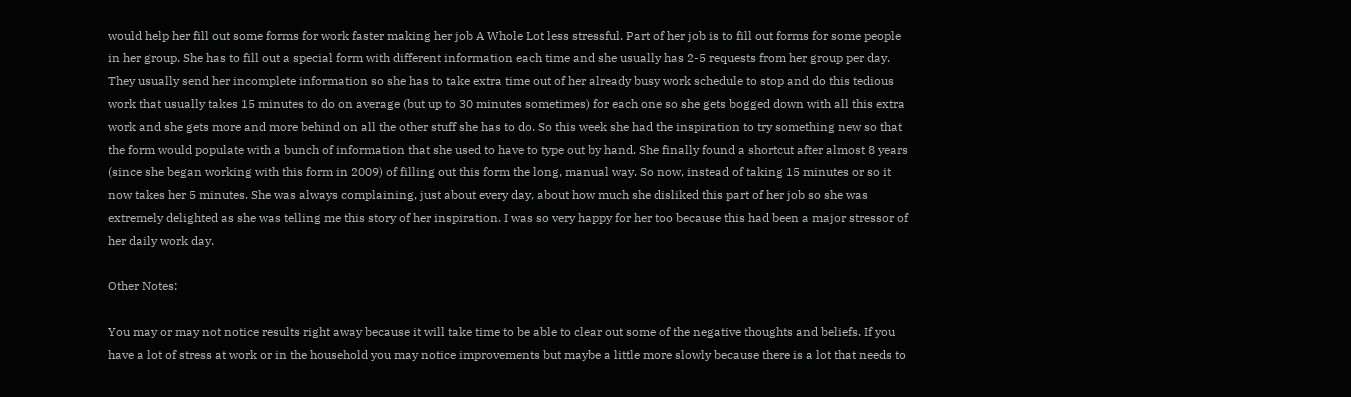would help her fill out some forms for work faster making her job A Whole Lot less stressful. Part of her job is to fill out forms for some people in her group. She has to fill out a special form with different information each time and she usually has 2-5 requests from her group per day. They usually send her incomplete information so she has to take extra time out of her already busy work schedule to stop and do this tedious work that usually takes 15 minutes to do on average (but up to 30 minutes sometimes) for each one so she gets bogged down with all this extra work and she gets more and more behind on all the other stuff she has to do. So this week she had the inspiration to try something new so that the form would populate with a bunch of information that she used to have to type out by hand. She finally found a shortcut after almost 8 years (since she began working with this form in 2009) of filling out this form the long, manual way. So now, instead of taking 15 minutes or so it now takes her 5 minutes. She was always complaining, just about every day, about how much she disliked this part of her job so she was extremely delighted as she was telling me this story of her inspiration. I was so very happy for her too because this had been a major stressor of her daily work day.

Other Notes:

You may or may not notice results right away because it will take time to be able to clear out some of the negative thoughts and beliefs. If you have a lot of stress at work or in the household you may notice improvements but maybe a little more slowly because there is a lot that needs to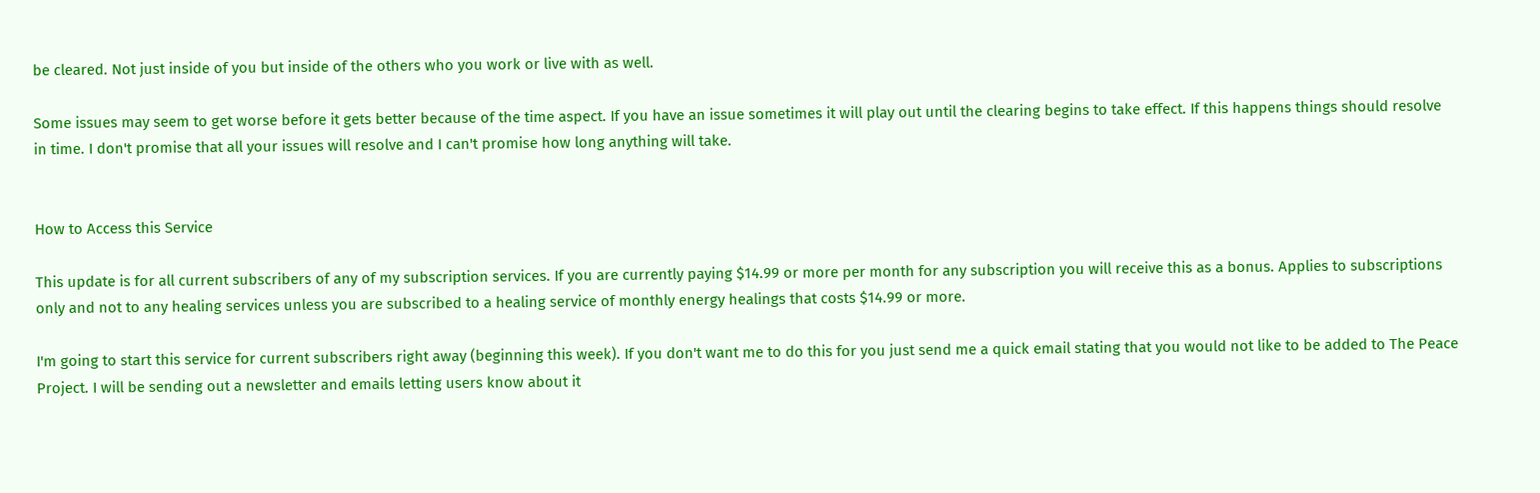be cleared. Not just inside of you but inside of the others who you work or live with as well.

Some issues may seem to get worse before it gets better because of the time aspect. If you have an issue sometimes it will play out until the clearing begins to take effect. If this happens things should resolve in time. I don't promise that all your issues will resolve and I can't promise how long anything will take.


How to Access this Service

This update is for all current subscribers of any of my subscription services. If you are currently paying $14.99 or more per month for any subscription you will receive this as a bonus. Applies to subscriptions only and not to any healing services unless you are subscribed to a healing service of monthly energy healings that costs $14.99 or more.

I'm going to start this service for current subscribers right away (beginning this week). If you don't want me to do this for you just send me a quick email stating that you would not like to be added to The Peace Project. I will be sending out a newsletter and emails letting users know about it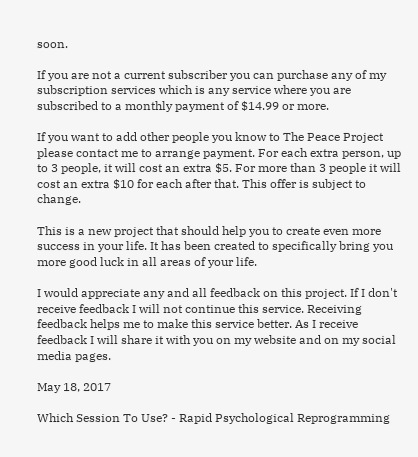soon.

If you are not a current subscriber you can purchase any of my subscription services which is any service where you are subscribed to a monthly payment of $14.99 or more.

If you want to add other people you know to The Peace Project please contact me to arrange payment. For each extra person, up to 3 people, it will cost an extra $5. For more than 3 people it will cost an extra $10 for each after that. This offer is subject to change.

This is a new project that should help you to create even more success in your life. It has been created to specifically bring you more good luck in all areas of your life.

I would appreciate any and all feedback on this project. If I don't receive feedback I will not continue this service. Receiving feedback helps me to make this service better. As I receive feedback I will share it with you on my website and on my social media pages.

May 18, 2017

Which Session To Use? - Rapid Psychological Reprogramming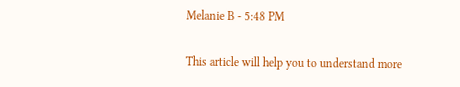Melanie B - 5:48 PM

This article will help you to understand more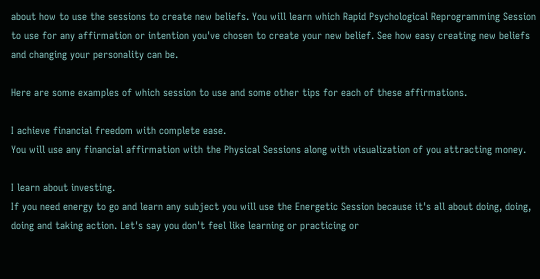about how to use the sessions to create new beliefs. You will learn which Rapid Psychological Reprogramming Session to use for any affirmation or intention you've chosen to create your new belief. See how easy creating new beliefs and changing your personality can be.

Here are some examples of which session to use and some other tips for each of these affirmations.

I achieve financial freedom with complete ease.
You will use any financial affirmation with the Physical Sessions along with visualization of you attracting money.

I learn about investing.
If you need energy to go and learn any subject you will use the Energetic Session because it's all about doing, doing, doing and taking action. Let's say you don't feel like learning or practicing or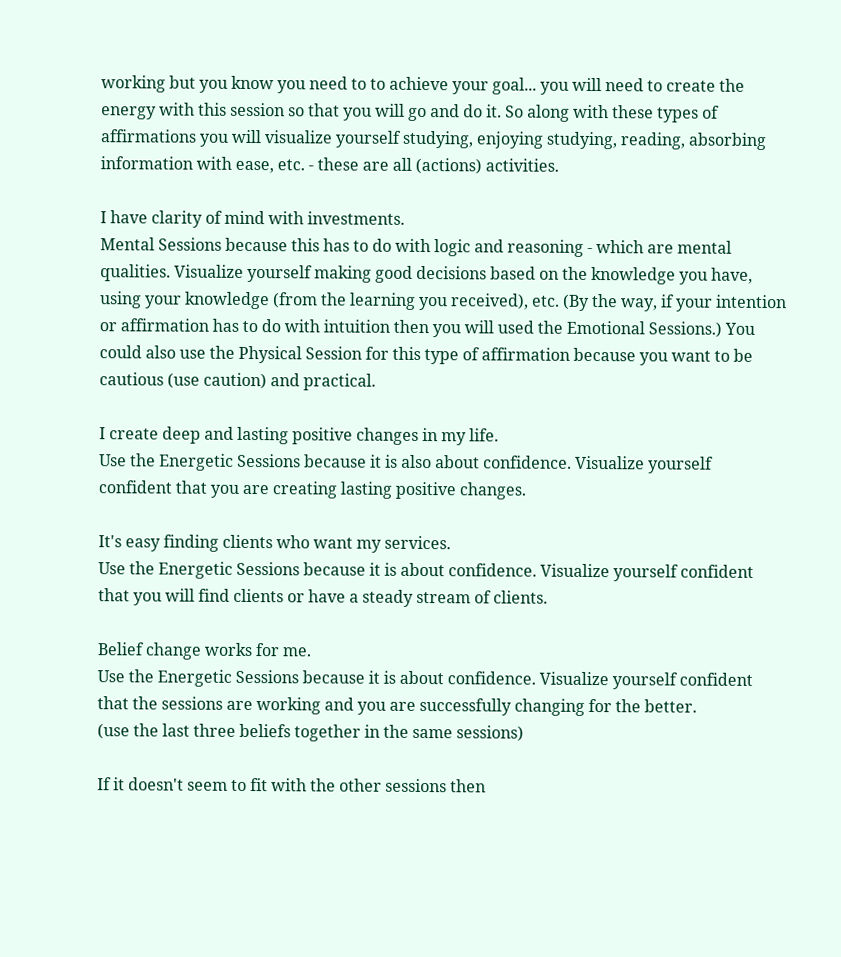working but you know you need to to achieve your goal... you will need to create the energy with this session so that you will go and do it. So along with these types of affirmations you will visualize yourself studying, enjoying studying, reading, absorbing information with ease, etc. - these are all (actions) activities.

I have clarity of mind with investments.
Mental Sessions because this has to do with logic and reasoning - which are mental qualities. Visualize yourself making good decisions based on the knowledge you have, using your knowledge (from the learning you received), etc. (By the way, if your intention or affirmation has to do with intuition then you will used the Emotional Sessions.) You could also use the Physical Session for this type of affirmation because you want to be cautious (use caution) and practical.

I create deep and lasting positive changes in my life.
Use the Energetic Sessions because it is also about confidence. Visualize yourself confident that you are creating lasting positive changes.

It's easy finding clients who want my services.
Use the Energetic Sessions because it is about confidence. Visualize yourself confident that you will find clients or have a steady stream of clients.

Belief change works for me.
Use the Energetic Sessions because it is about confidence. Visualize yourself confident that the sessions are working and you are successfully changing for the better.
(use the last three beliefs together in the same sessions)

If it doesn't seem to fit with the other sessions then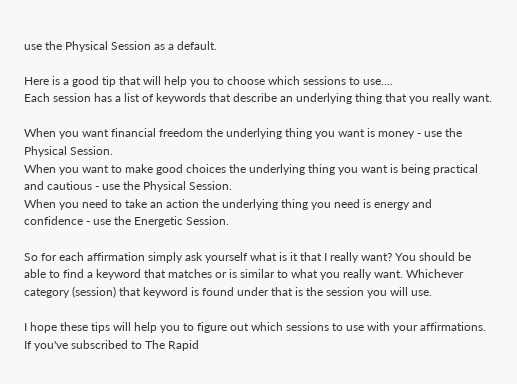use the Physical Session as a default.

Here is a good tip that will help you to choose which sessions to use....
Each session has a list of keywords that describe an underlying thing that you really want.

When you want financial freedom the underlying thing you want is money - use the Physical Session.
When you want to make good choices the underlying thing you want is being practical and cautious - use the Physical Session.
When you need to take an action the underlying thing you need is energy and confidence - use the Energetic Session.

So for each affirmation simply ask yourself what is it that I really want? You should be able to find a keyword that matches or is similar to what you really want. Whichever category (session) that keyword is found under that is the session you will use.

I hope these tips will help you to figure out which sessions to use with your affirmations. If you've subscribed to The Rapid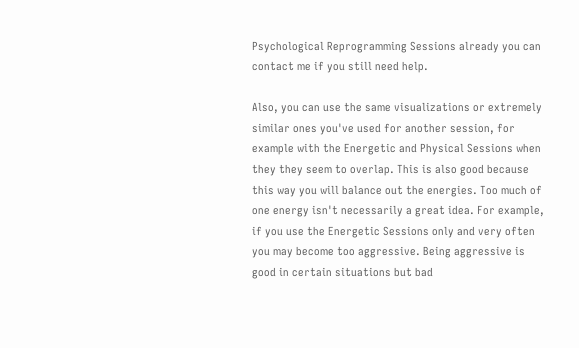Psychological Reprogramming Sessions already you can contact me if you still need help.

Also, you can use the same visualizations or extremely similar ones you've used for another session, for example with the Energetic and Physical Sessions when they they seem to overlap. This is also good because this way you will balance out the energies. Too much of one energy isn't necessarily a great idea. For example, if you use the Energetic Sessions only and very often you may become too aggressive. Being aggressive is good in certain situations but bad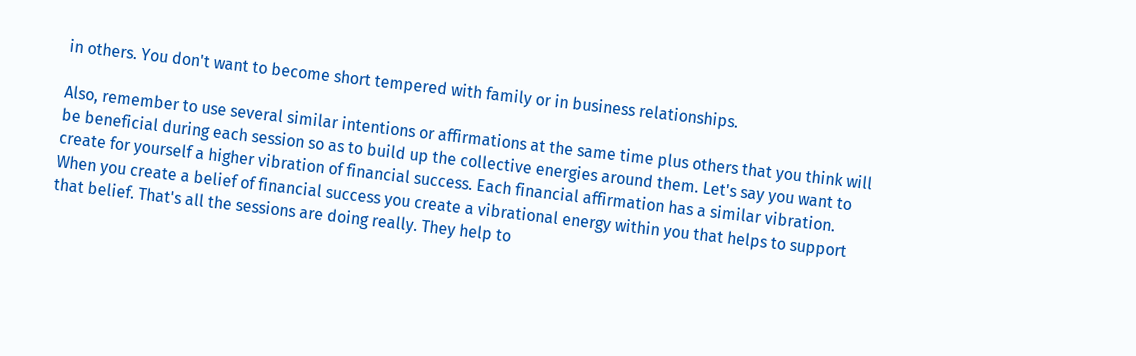in others. You don't want to become short tempered with family or in business relationships.

Also, remember to use several similar intentions or affirmations at the same time plus others that you think will be beneficial during each session so as to build up the collective energies around them. Let's say you want to create for yourself a higher vibration of financial success. Each financial affirmation has a similar vibration. When you create a belief of financial success you create a vibrational energy within you that helps to support that belief. That's all the sessions are doing really. They help to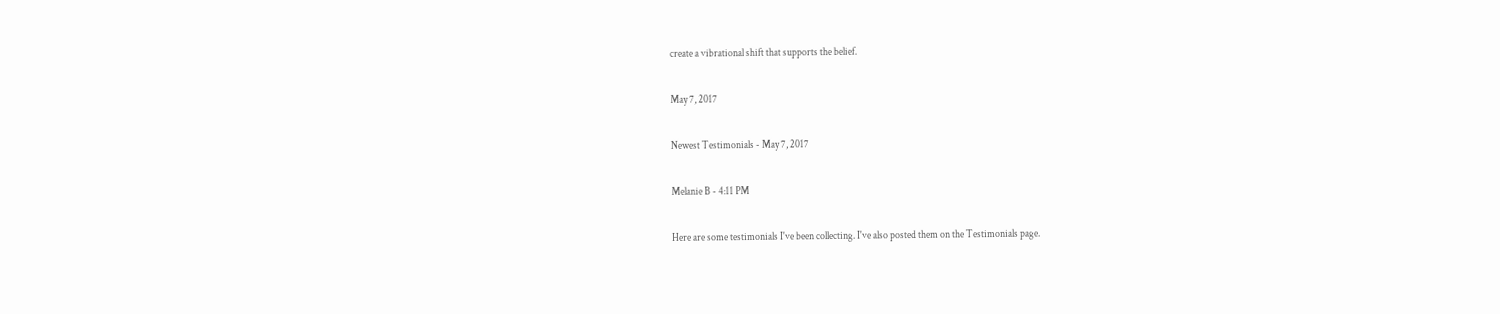create a vibrational shift that supports the belief.

May 7, 2017

Newest Testimonials - May 7, 2017

Melanie B - 4:11 PM

Here are some testimonials I've been collecting. I've also posted them on the Testimonials page.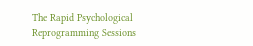The Rapid Psychological Reprogramming Sessions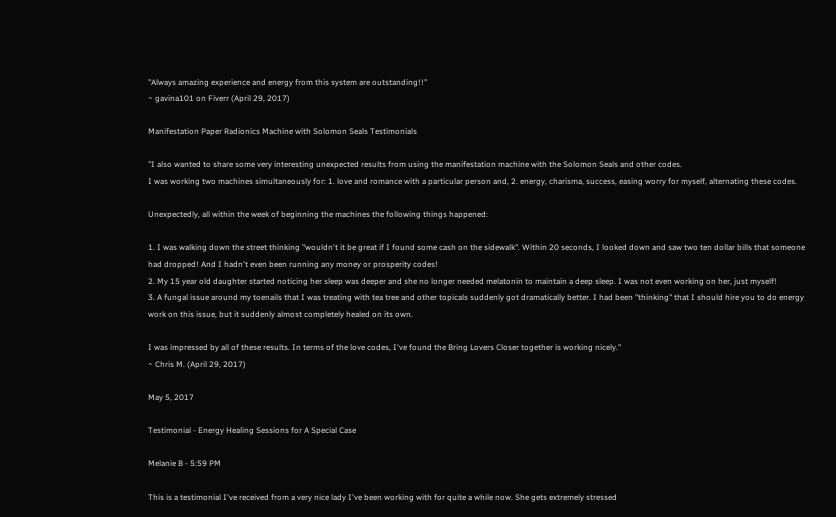"Always amazing experience and energy from this system are outstanding!!"
~ gavina101 on Fiverr (April 29, 2017)

Manifestation Paper Radionics Machine with Solomon Seals Testimonials

"I also wanted to share some very interesting unexpected results from using the manifestation machine with the Solomon Seals and other codes.
I was working two machines simultaneously for: 1. love and romance with a particular person and, 2. energy, charisma, success, easing worry for myself, alternating these codes.

Unexpectedly, all within the week of beginning the machines the following things happened:

1. I was walking down the street thinking "wouldn't it be great if I found some cash on the sidewalk". Within 20 seconds, I looked down and saw two ten dollar bills that someone had dropped! And I hadn't even been running any money or prosperity codes!
2. My 15 year old daughter started noticing her sleep was deeper and she no longer needed melatonin to maintain a deep sleep. I was not even working on her, just myself!
3. A fungal issue around my toenails that I was treating with tea tree and other topicals suddenly got dramatically better. I had been "thinking" that I should hire you to do energy work on this issue, but it suddenly almost completely healed on its own.

I was impressed by all of these results. In terms of the love codes, I've found the Bring Lovers Closer together is working nicely."
~ Chris M. (April 29, 2017)

May 5, 2017

Testimonial - Energy Healing Sessions for A Special Case

Melanie B - 5:59 PM

This is a testimonial I've received from a very nice lady I've been working with for quite a while now. She gets extremely stressed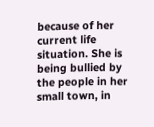because of her current life situation. She is being bullied by the people in her small town, in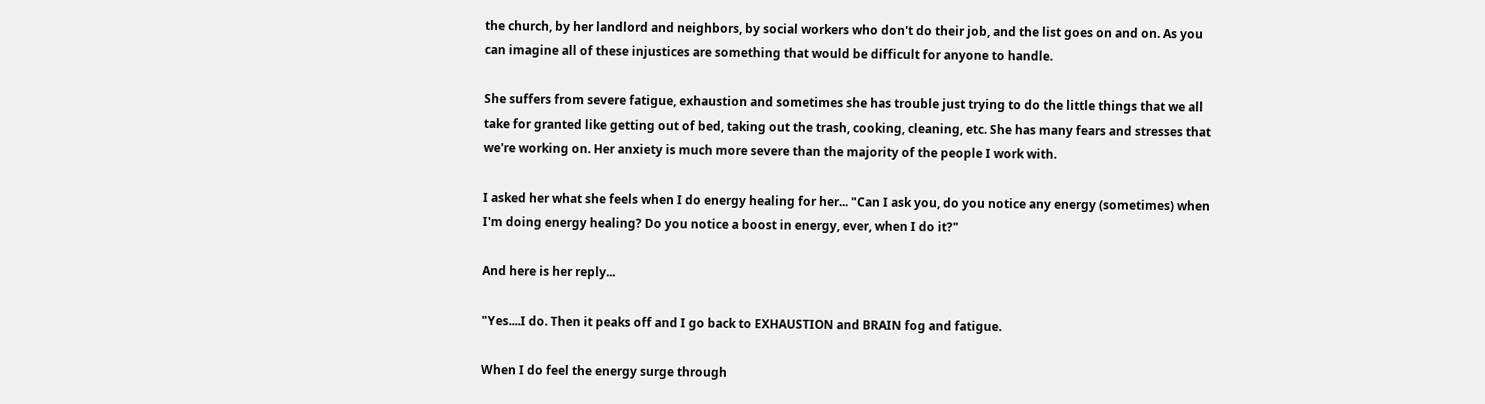the church, by her landlord and neighbors, by social workers who don't do their job, and the list goes on and on. As you can imagine all of these injustices are something that would be difficult for anyone to handle.

She suffers from severe fatigue, exhaustion and sometimes she has trouble just trying to do the little things that we all take for granted like getting out of bed, taking out the trash, cooking, cleaning, etc. She has many fears and stresses that we're working on. Her anxiety is much more severe than the majority of the people I work with.

I asked her what she feels when I do energy healing for her... "Can I ask you, do you notice any energy (sometimes) when I'm doing energy healing? Do you notice a boost in energy, ever, when I do it?"

And here is her reply...

"Yes....I do. Then it peaks off and I go back to EXHAUSTION and BRAIN fog and fatigue.

When I do feel the energy surge through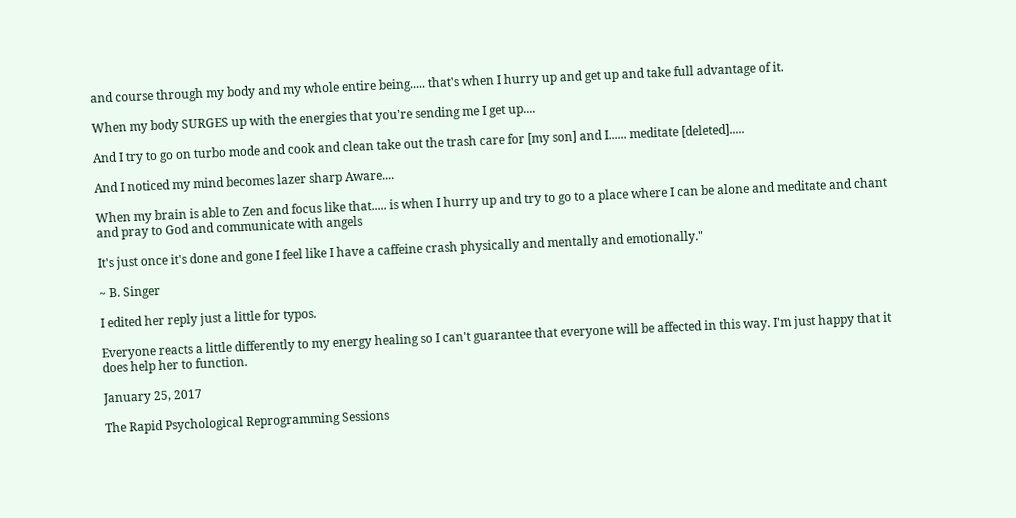and course through my body and my whole entire being..... that's when I hurry up and get up and take full advantage of it.

When my body SURGES up with the energies that you're sending me I get up....

And I try to go on turbo mode and cook and clean take out the trash care for [my son] and I...... meditate [deleted].....

And I noticed my mind becomes lazer sharp Aware....

When my brain is able to Zen and focus like that..... is when I hurry up and try to go to a place where I can be alone and meditate and chant and pray to God and communicate with angels

It's just once it's done and gone I feel like I have a caffeine crash physically and mentally and emotionally."

~ B. Singer

I edited her reply just a little for typos.

Everyone reacts a little differently to my energy healing so I can't guarantee that everyone will be affected in this way. I'm just happy that it does help her to function.

January 25, 2017

The Rapid Psychological Reprogramming Sessions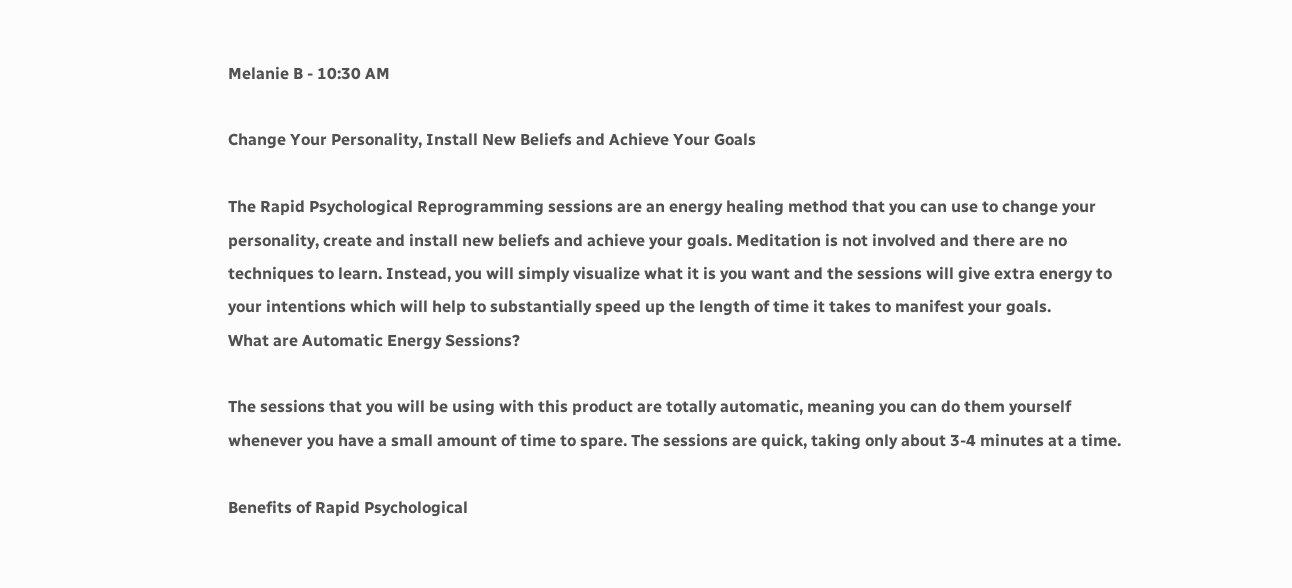Melanie B - 10:30 AM

Change Your Personality, Install New Beliefs and Achieve Your Goals

The Rapid Psychological Reprogramming sessions are an energy healing method that you can use to change your personality, create and install new beliefs and achieve your goals. Meditation is not involved and there are no techniques to learn. Instead, you will simply visualize what it is you want and the sessions will give extra energy to your intentions which will help to substantially speed up the length of time it takes to manifest your goals.
What are Automatic Energy Sessions?

The sessions that you will be using with this product are totally automatic, meaning you can do them yourself whenever you have a small amount of time to spare. The sessions are quick, taking only about 3-4 minutes at a time.

Benefits of Rapid Psychological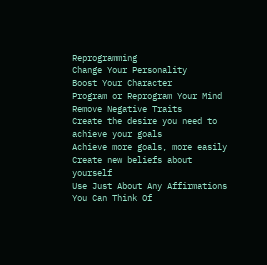Reprogramming
Change Your Personality
Boost Your Character
Program or Reprogram Your Mind
Remove Negative Traits
Create the desire you need to achieve your goals
Achieve more goals, more easily
Create new beliefs about yourself
Use Just About Any Affirmations You Can Think Of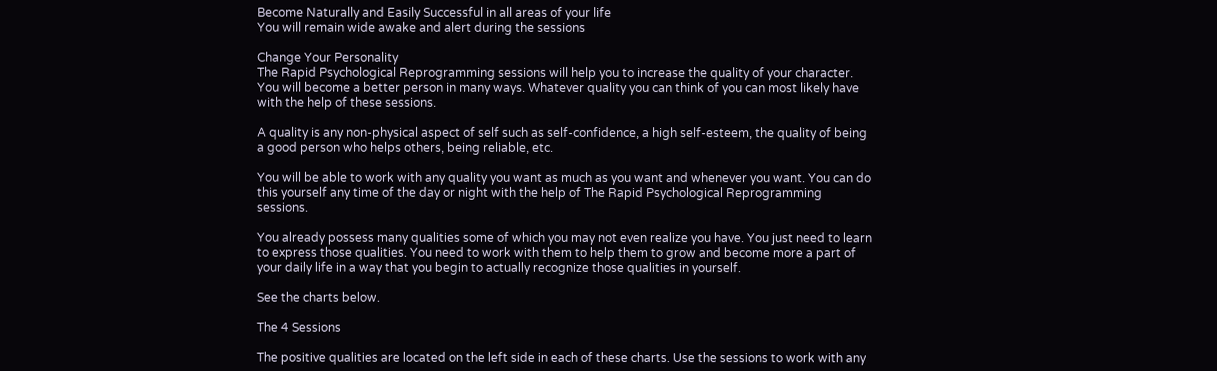Become Naturally and Easily Successful in all areas of your life
You will remain wide awake and alert during the sessions

Change Your Personality
The Rapid Psychological Reprogramming sessions will help you to increase the quality of your character. You will become a better person in many ways. Whatever quality you can think of you can most likely have with the help of these sessions.

A quality is any non-physical aspect of self such as self-confidence, a high self-esteem, the quality of being a good person who helps others, being reliable, etc.

You will be able to work with any quality you want as much as you want and whenever you want. You can do this yourself any time of the day or night with the help of The Rapid Psychological Reprogramming sessions.

You already possess many qualities some of which you may not even realize you have. You just need to learn to express those qualities. You need to work with them to help them to grow and become more a part of your daily life in a way that you begin to actually recognize those qualities in yourself.

See the charts below.

The 4 Sessions

The positive qualities are located on the left side in each of these charts. Use the sessions to work with any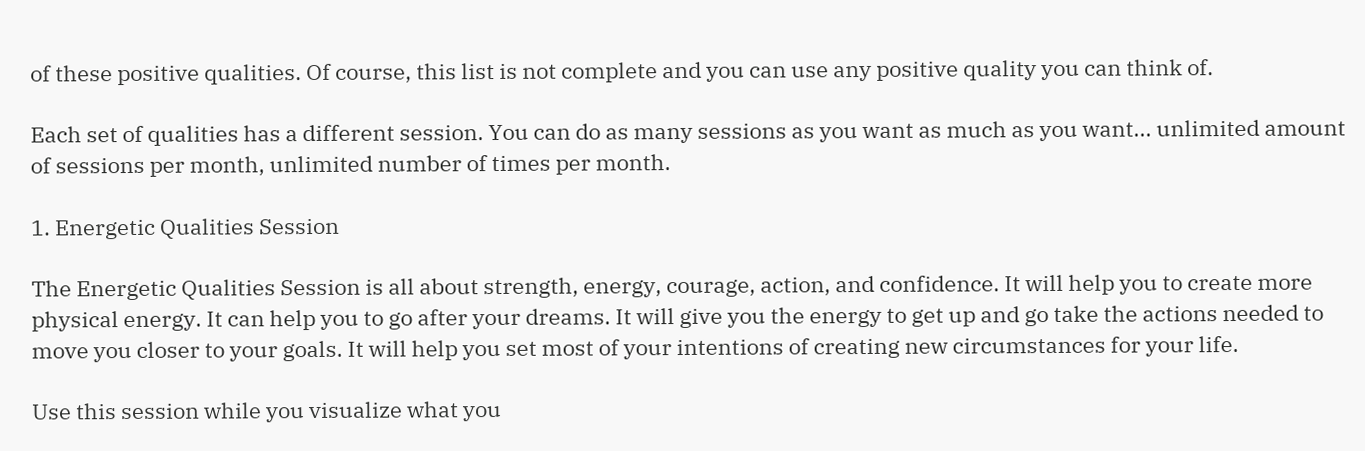of these positive qualities. Of course, this list is not complete and you can use any positive quality you can think of.

Each set of qualities has a different session. You can do as many sessions as you want as much as you want... unlimited amount of sessions per month, unlimited number of times per month.

1. Energetic Qualities Session

The Energetic Qualities Session is all about strength, energy, courage, action, and confidence. It will help you to create more physical energy. It can help you to go after your dreams. It will give you the energy to get up and go take the actions needed to move you closer to your goals. It will help you set most of your intentions of creating new circumstances for your life.

Use this session while you visualize what you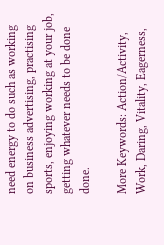need energy to do such as working on business advertising, practising sports, enjoying working at your job, getting whatever needs to be done done.

More Keywords: Action/Activity, Work, Daring, Vitality, Eagerness,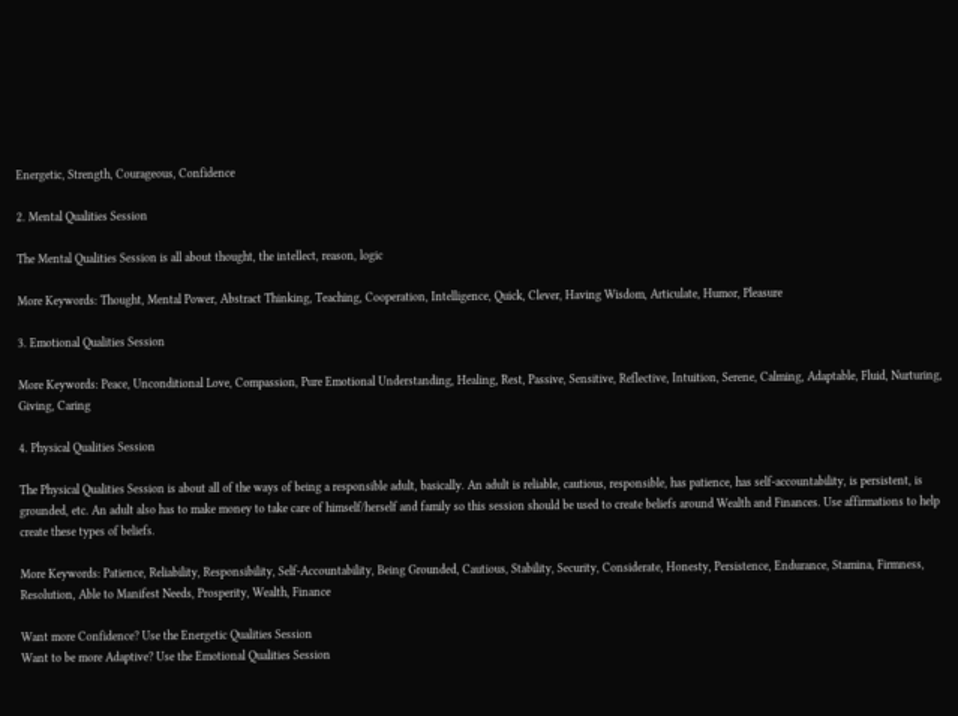Energetic, Strength, Courageous, Confidence

2. Mental Qualities Session

The Mental Qualities Session is all about thought, the intellect, reason, logic

More Keywords: Thought, Mental Power, Abstract Thinking, Teaching, Cooperation, Intelligence, Quick, Clever, Having Wisdom, Articulate, Humor, Pleasure

3. Emotional Qualities Session

More Keywords: Peace, Unconditional Love, Compassion, Pure Emotional Understanding, Healing, Rest, Passive, Sensitive, Reflective, Intuition, Serene, Calming, Adaptable, Fluid, Nurturing, Giving, Caring

4. Physical Qualities Session

The Physical Qualities Session is about all of the ways of being a responsible adult, basically. An adult is reliable, cautious, responsible, has patience, has self-accountability, is persistent, is grounded, etc. An adult also has to make money to take care of himself/herself and family so this session should be used to create beliefs around Wealth and Finances. Use affirmations to help create these types of beliefs.

More Keywords: Patience, Reliability, Responsibility, Self-Accountability, Being Grounded, Cautious, Stability, Security, Considerate, Honesty, Persistence, Endurance, Stamina, Firmness, Resolution, Able to Manifest Needs, Prosperity, Wealth, Finance

Want more Confidence? Use the Energetic Qualities Session
Want to be more Adaptive? Use the Emotional Qualities Session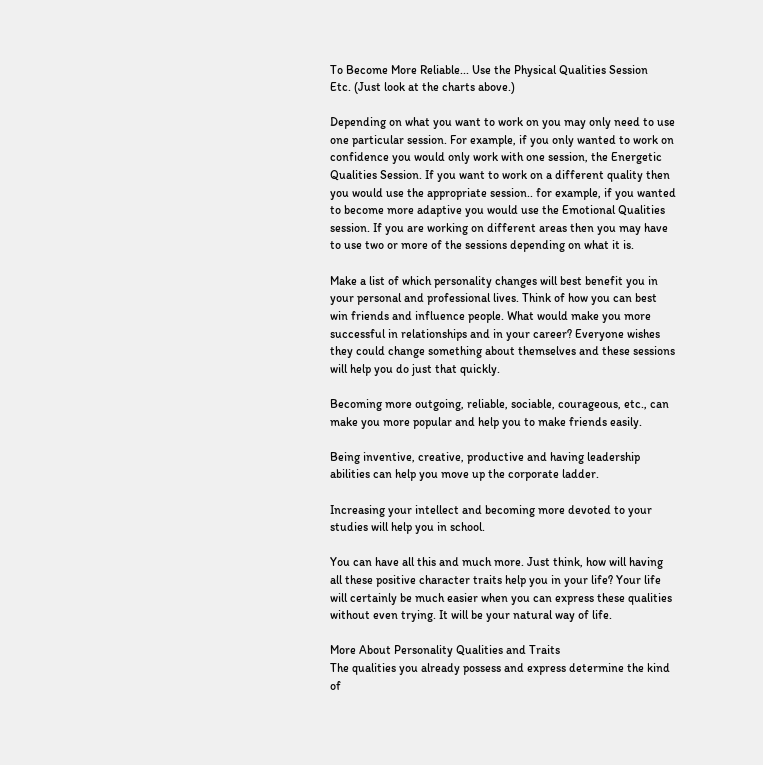To Become More Reliable... Use the Physical Qualities Session
Etc. (Just look at the charts above.)

Depending on what you want to work on you may only need to use one particular session. For example, if you only wanted to work on confidence you would only work with one session, the Energetic Qualities Session. If you want to work on a different quality then you would use the appropriate session.. for example, if you wanted to become more adaptive you would use the Emotional Qualities session. If you are working on different areas then you may have to use two or more of the sessions depending on what it is.

Make a list of which personality changes will best benefit you in your personal and professional lives. Think of how you can best win friends and influence people. What would make you more successful in relationships and in your career? Everyone wishes they could change something about themselves and these sessions will help you do just that quickly.

Becoming more outgoing, reliable, sociable, courageous, etc., can make you more popular and help you to make friends easily.

Being inventive, creative, productive and having leadership abilities can help you move up the corporate ladder.

Increasing your intellect and becoming more devoted to your studies will help you in school.

You can have all this and much more. Just think, how will having all these positive character traits help you in your life? Your life will certainly be much easier when you can express these qualities without even trying. It will be your natural way of life.

More About Personality Qualities and Traits
The qualities you already possess and express determine the kind of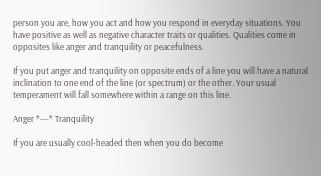person you are, how you act and how you respond in everyday situations. You have positive as well as negative character traits or qualities. Qualities come in opposites like anger and tranquility or peacefulness.

If you put anger and tranquility on opposite ends of a line you will have a natural inclination to one end of the line (or spectrum) or the other. Your usual temperament will fall somewhere within a range on this line.

Anger *---* Tranquility

If you are usually cool-headed then when you do become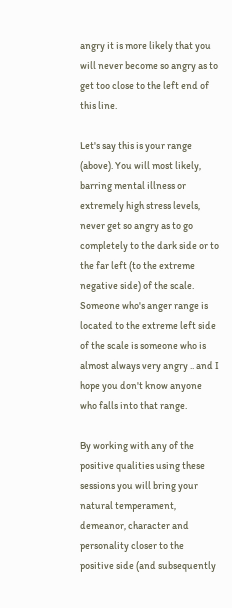angry it is more likely that you will never become so angry as to get too close to the left end of this line.

Let's say this is your range (above). You will most likely, barring mental illness or extremely high stress levels, never get so angry as to go completely to the dark side or to the far left (to the extreme negative side) of the scale. Someone who's anger range is located to the extreme left side of the scale is someone who is almost always very angry .. and I hope you don't know anyone who falls into that range.

By working with any of the positive qualities using these sessions you will bring your natural temperament, demeanor, character and personality closer to the positive side (and subsequently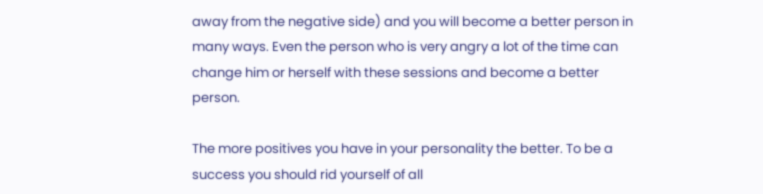away from the negative side) and you will become a better person in many ways. Even the person who is very angry a lot of the time can change him or herself with these sessions and become a better person.

The more positives you have in your personality the better. To be a success you should rid yourself of all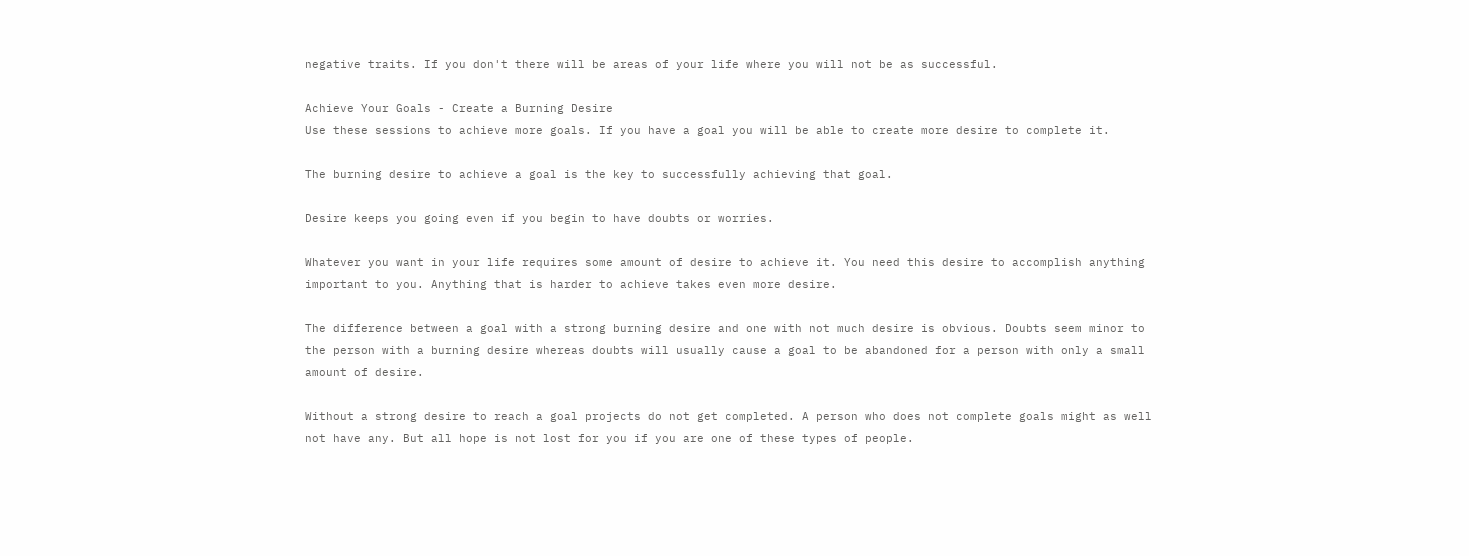negative traits. If you don't there will be areas of your life where you will not be as successful.

Achieve Your Goals - Create a Burning Desire
Use these sessions to achieve more goals. If you have a goal you will be able to create more desire to complete it.

The burning desire to achieve a goal is the key to successfully achieving that goal.

Desire keeps you going even if you begin to have doubts or worries.

Whatever you want in your life requires some amount of desire to achieve it. You need this desire to accomplish anything important to you. Anything that is harder to achieve takes even more desire.

The difference between a goal with a strong burning desire and one with not much desire is obvious. Doubts seem minor to the person with a burning desire whereas doubts will usually cause a goal to be abandoned for a person with only a small amount of desire.

Without a strong desire to reach a goal projects do not get completed. A person who does not complete goals might as well not have any. But all hope is not lost for you if you are one of these types of people.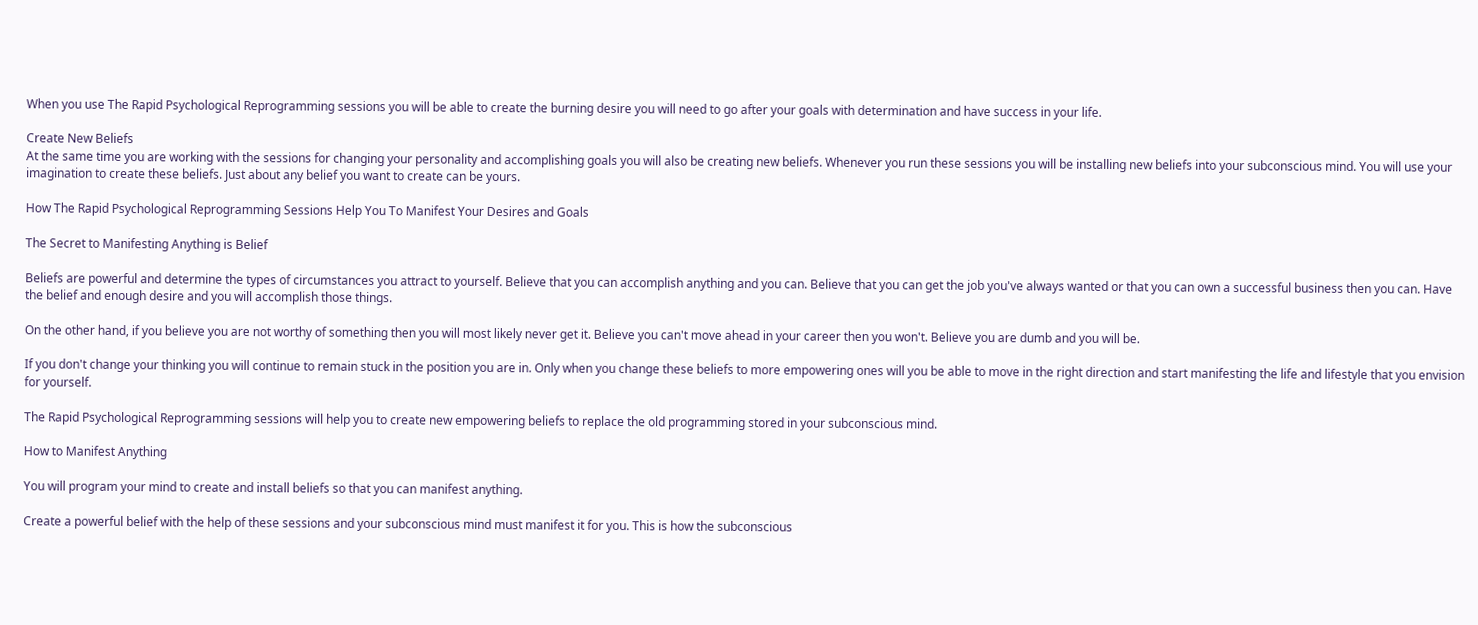When you use The Rapid Psychological Reprogramming sessions you will be able to create the burning desire you will need to go after your goals with determination and have success in your life.

Create New Beliefs
At the same time you are working with the sessions for changing your personality and accomplishing goals you will also be creating new beliefs. Whenever you run these sessions you will be installing new beliefs into your subconscious mind. You will use your imagination to create these beliefs. Just about any belief you want to create can be yours.

How The Rapid Psychological Reprogramming Sessions Help You To Manifest Your Desires and Goals

The Secret to Manifesting Anything is Belief

Beliefs are powerful and determine the types of circumstances you attract to yourself. Believe that you can accomplish anything and you can. Believe that you can get the job you've always wanted or that you can own a successful business then you can. Have the belief and enough desire and you will accomplish those things.

On the other hand, if you believe you are not worthy of something then you will most likely never get it. Believe you can't move ahead in your career then you won't. Believe you are dumb and you will be.

If you don't change your thinking you will continue to remain stuck in the position you are in. Only when you change these beliefs to more empowering ones will you be able to move in the right direction and start manifesting the life and lifestyle that you envision for yourself.

The Rapid Psychological Reprogramming sessions will help you to create new empowering beliefs to replace the old programming stored in your subconscious mind.

How to Manifest Anything

You will program your mind to create and install beliefs so that you can manifest anything.

Create a powerful belief with the help of these sessions and your subconscious mind must manifest it for you. This is how the subconscious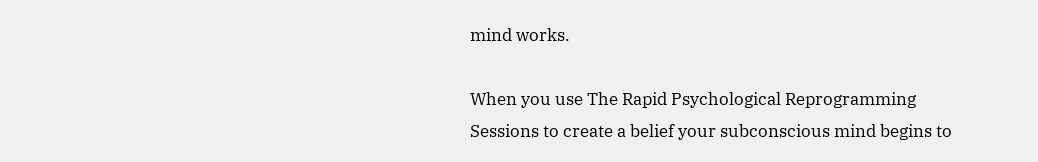mind works.

When you use The Rapid Psychological Reprogramming Sessions to create a belief your subconscious mind begins to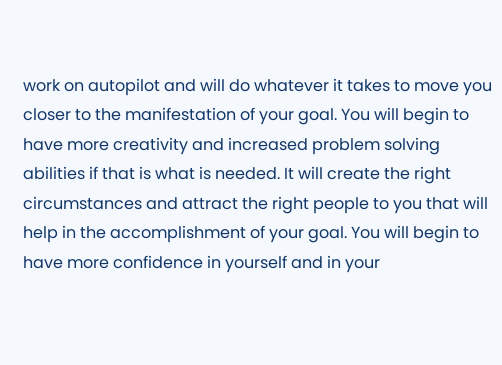work on autopilot and will do whatever it takes to move you closer to the manifestation of your goal. You will begin to have more creativity and increased problem solving abilities if that is what is needed. It will create the right circumstances and attract the right people to you that will help in the accomplishment of your goal. You will begin to have more confidence in yourself and in your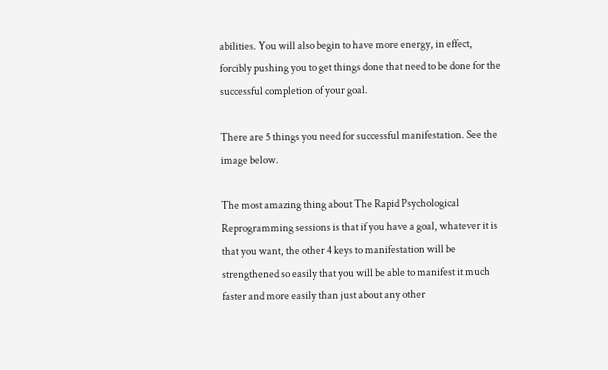abilities. You will also begin to have more energy, in effect, forcibly pushing you to get things done that need to be done for the successful completion of your goal.

There are 5 things you need for successful manifestation. See the image below.

The most amazing thing about The Rapid Psychological Reprogramming sessions is that if you have a goal, whatever it is that you want, the other 4 keys to manifestation will be strengthened so easily that you will be able to manifest it much faster and more easily than just about any other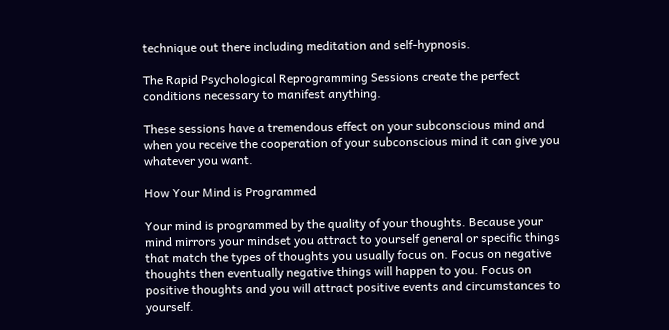technique out there including meditation and self-hypnosis.

The Rapid Psychological Reprogramming Sessions create the perfect conditions necessary to manifest anything.

These sessions have a tremendous effect on your subconscious mind and when you receive the cooperation of your subconscious mind it can give you whatever you want.

How Your Mind is Programmed

Your mind is programmed by the quality of your thoughts. Because your mind mirrors your mindset you attract to yourself general or specific things that match the types of thoughts you usually focus on. Focus on negative thoughts then eventually negative things will happen to you. Focus on positive thoughts and you will attract positive events and circumstances to yourself.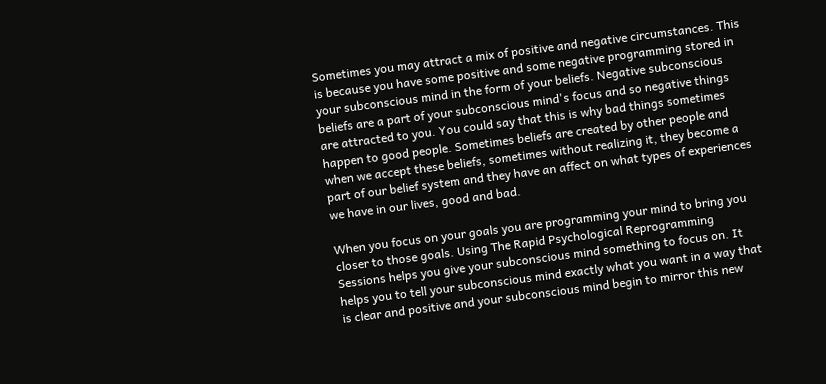Sometimes you may attract a mix of positive and negative circumstances. This is because you have some positive and some negative programming stored in your subconscious mind in the form of your beliefs. Negative subconscious beliefs are a part of your subconscious mind's focus and so negative things are attracted to you. You could say that this is why bad things sometimes happen to good people. Sometimes beliefs are created by other people and when we accept these beliefs, sometimes without realizing it, they become a part of our belief system and they have an affect on what types of experiences we have in our lives, good and bad.

When you focus on your goals you are programming your mind to bring you closer to those goals. Using The Rapid Psychological Reprogramming Sessions helps you give your subconscious mind something to focus on. It helps you to tell your subconscious mind exactly what you want in a way that is clear and positive and your subconscious mind begin to mirror this new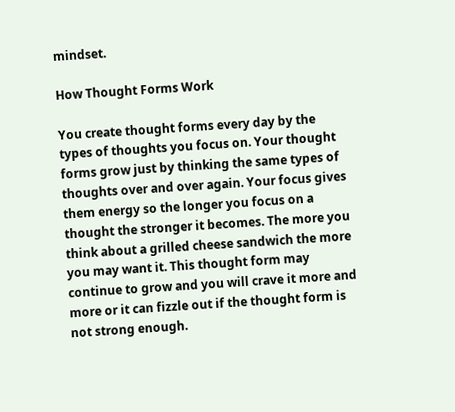mindset.

How Thought Forms Work

You create thought forms every day by the types of thoughts you focus on. Your thought forms grow just by thinking the same types of thoughts over and over again. Your focus gives them energy so the longer you focus on a thought the stronger it becomes. The more you think about a grilled cheese sandwich the more you may want it. This thought form may continue to grow and you will crave it more and more or it can fizzle out if the thought form is not strong enough.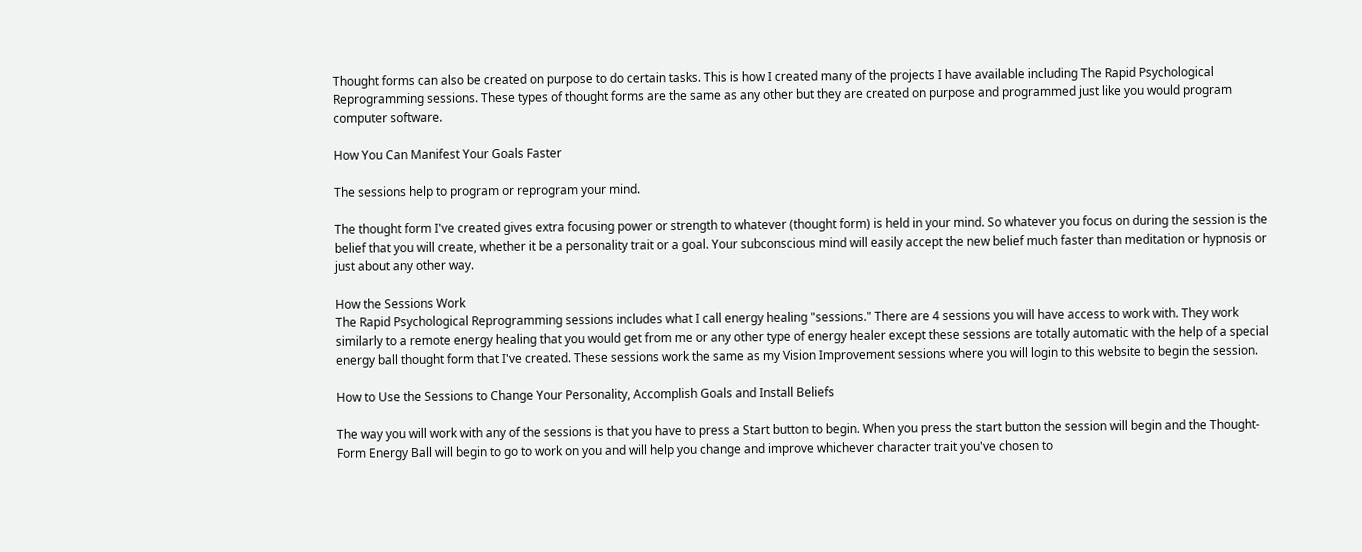Thought forms can also be created on purpose to do certain tasks. This is how I created many of the projects I have available including The Rapid Psychological Reprogramming sessions. These types of thought forms are the same as any other but they are created on purpose and programmed just like you would program computer software.

How You Can Manifest Your Goals Faster

The sessions help to program or reprogram your mind.

The thought form I've created gives extra focusing power or strength to whatever (thought form) is held in your mind. So whatever you focus on during the session is the belief that you will create, whether it be a personality trait or a goal. Your subconscious mind will easily accept the new belief much faster than meditation or hypnosis or just about any other way.

How the Sessions Work
The Rapid Psychological Reprogramming sessions includes what I call energy healing "sessions." There are 4 sessions you will have access to work with. They work similarly to a remote energy healing that you would get from me or any other type of energy healer except these sessions are totally automatic with the help of a special energy ball thought form that I've created. These sessions work the same as my Vision Improvement sessions where you will login to this website to begin the session.

How to Use the Sessions to Change Your Personality, Accomplish Goals and Install Beliefs

The way you will work with any of the sessions is that you have to press a Start button to begin. When you press the start button the session will begin and the Thought-Form Energy Ball will begin to go to work on you and will help you change and improve whichever character trait you've chosen to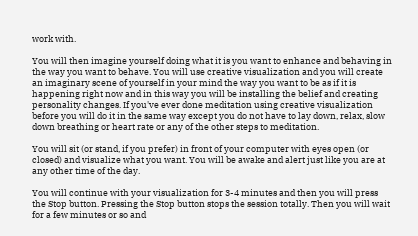work with.

You will then imagine yourself doing what it is you want to enhance and behaving in the way you want to behave. You will use creative visualization and you will create an imaginary scene of yourself in your mind the way you want to be as if it is happening right now and in this way you will be installing the belief and creating personality changes. If you've ever done meditation using creative visualization before you will do it in the same way except you do not have to lay down, relax, slow down breathing or heart rate or any of the other steps to meditation.

You will sit (or stand, if you prefer) in front of your computer with eyes open (or closed) and visualize what you want. You will be awake and alert just like you are at any other time of the day.

You will continue with your visualization for 3-4 minutes and then you will press the Stop button. Pressing the Stop button stops the session totally. Then you will wait for a few minutes or so and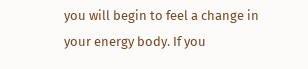you will begin to feel a change in your energy body. If you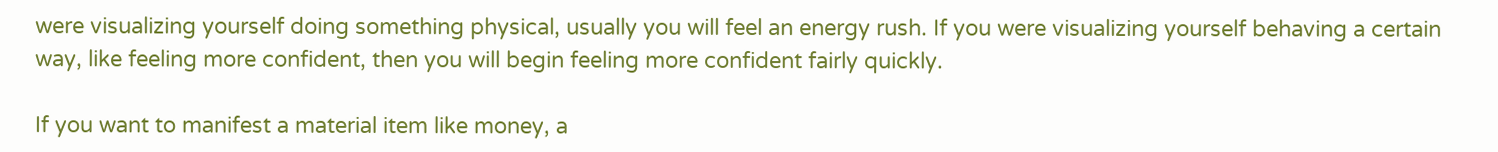were visualizing yourself doing something physical, usually you will feel an energy rush. If you were visualizing yourself behaving a certain way, like feeling more confident, then you will begin feeling more confident fairly quickly.

If you want to manifest a material item like money, a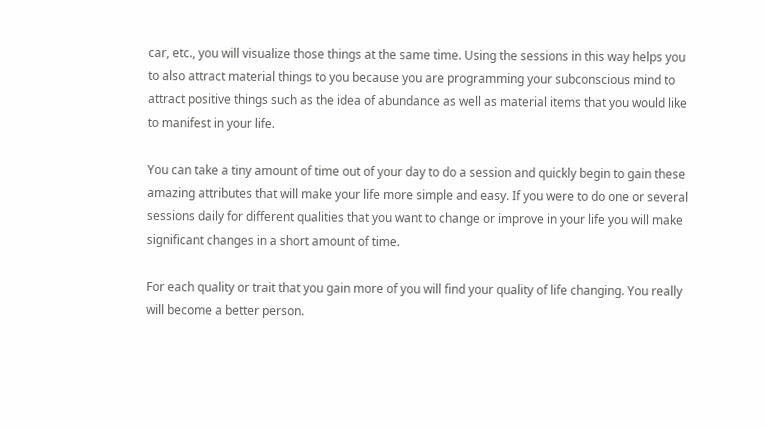car, etc., you will visualize those things at the same time. Using the sessions in this way helps you to also attract material things to you because you are programming your subconscious mind to attract positive things such as the idea of abundance as well as material items that you would like to manifest in your life.

You can take a tiny amount of time out of your day to do a session and quickly begin to gain these amazing attributes that will make your life more simple and easy. If you were to do one or several sessions daily for different qualities that you want to change or improve in your life you will make significant changes in a short amount of time.

For each quality or trait that you gain more of you will find your quality of life changing. You really will become a better person.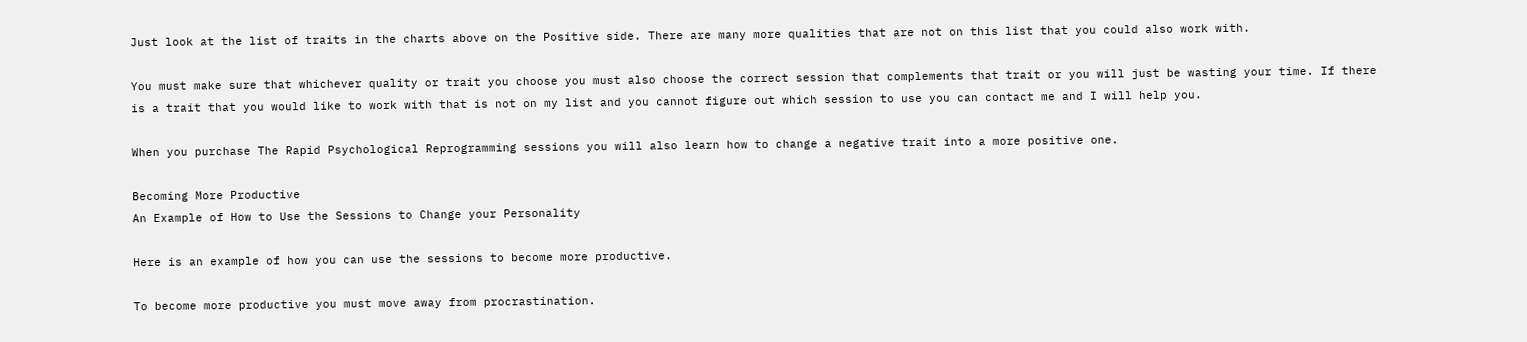Just look at the list of traits in the charts above on the Positive side. There are many more qualities that are not on this list that you could also work with.

You must make sure that whichever quality or trait you choose you must also choose the correct session that complements that trait or you will just be wasting your time. If there is a trait that you would like to work with that is not on my list and you cannot figure out which session to use you can contact me and I will help you.

When you purchase The Rapid Psychological Reprogramming sessions you will also learn how to change a negative trait into a more positive one.

Becoming More Productive
An Example of How to Use the Sessions to Change your Personality

Here is an example of how you can use the sessions to become more productive.

To become more productive you must move away from procrastination.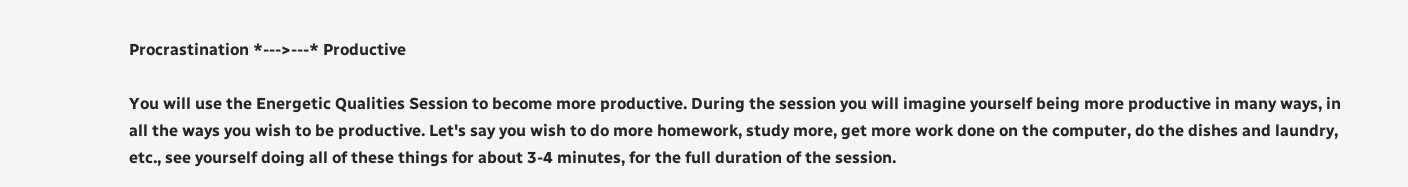Procrastination *--->---* Productive

You will use the Energetic Qualities Session to become more productive. During the session you will imagine yourself being more productive in many ways, in all the ways you wish to be productive. Let's say you wish to do more homework, study more, get more work done on the computer, do the dishes and laundry, etc., see yourself doing all of these things for about 3-4 minutes, for the full duration of the session.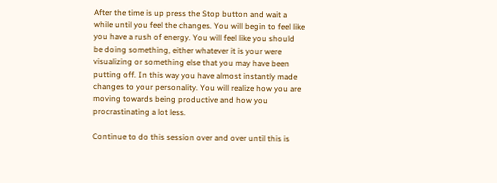After the time is up press the Stop button and wait a while until you feel the changes. You will begin to feel like you have a rush of energy. You will feel like you should be doing something, either whatever it is your were visualizing or something else that you may have been putting off. In this way you have almost instantly made changes to your personality. You will realize how you are moving towards being productive and how you procrastinating a lot less.

Continue to do this session over and over until this is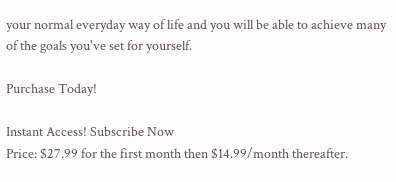your normal everyday way of life and you will be able to achieve many of the goals you've set for yourself.

Purchase Today!

Instant Access! Subscribe Now
Price: $27.99 for the first month then $14.99/month thereafter.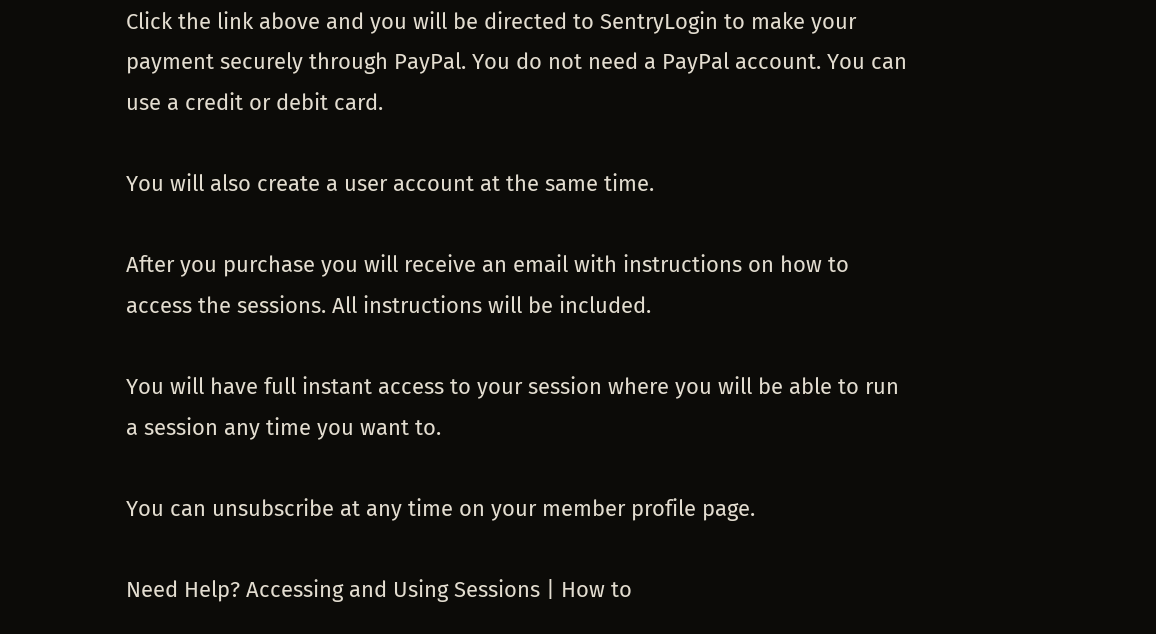Click the link above and you will be directed to SentryLogin to make your payment securely through PayPal. You do not need a PayPal account. You can use a credit or debit card.

You will also create a user account at the same time.

After you purchase you will receive an email with instructions on how to access the sessions. All instructions will be included.

You will have full instant access to your session where you will be able to run a session any time you want to.

You can unsubscribe at any time on your member profile page.

Need Help? Accessing and Using Sessions | How to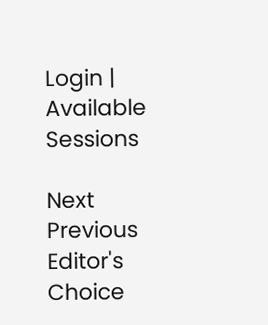Login | Available Sessions

Next Previous
Editor's Choice